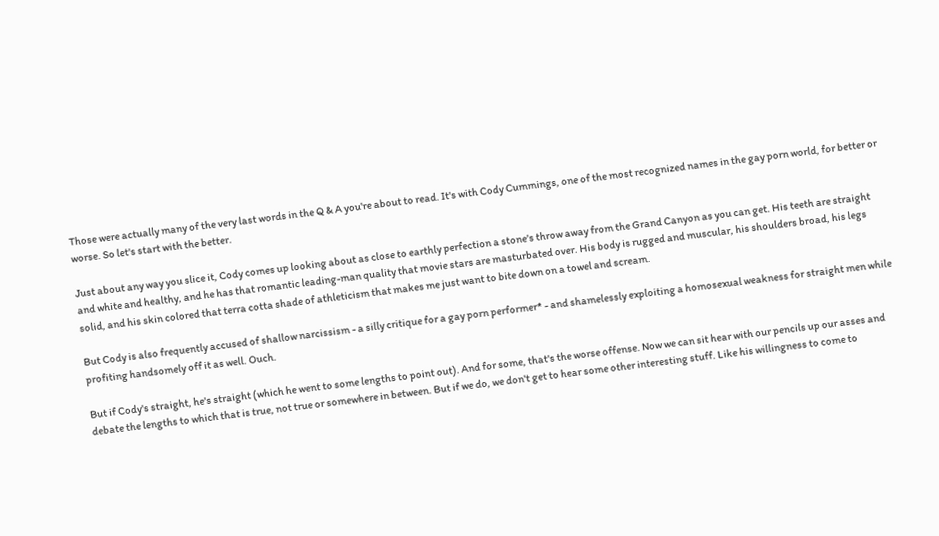Those were actually many of the very last words in the Q & A you're about to read. It's with Cody Cummings, one of the most recognized names in the gay porn world, for better or worse. So let's start with the better.

Just about any way you slice it, Cody comes up looking about as close to earthly perfection a stone's throw away from the Grand Canyon as you can get. His teeth are straight and white and healthy, and he has that romantic leading-man quality that movie stars are masturbated over. His body is rugged and muscular, his shoulders broad, his legs solid, and his skin colored that terra cotta shade of athleticism that makes me just want to bite down on a towel and scream.

But Cody is also frequently accused of shallow narcissism - a silly critique for a gay porn performer* - and shamelessly exploiting a homosexual weakness for straight men while profiting handsomely off it as well. Ouch.

But if Cody's straight, he's straight (which he went to some lengths to point out). And for some, that's the worse offense. Now we can sit hear with our pencils up our asses and debate the lengths to which that is true, not true or somewhere in between. But if we do, we don't get to hear some other interesting stuff. Like his willingness to come to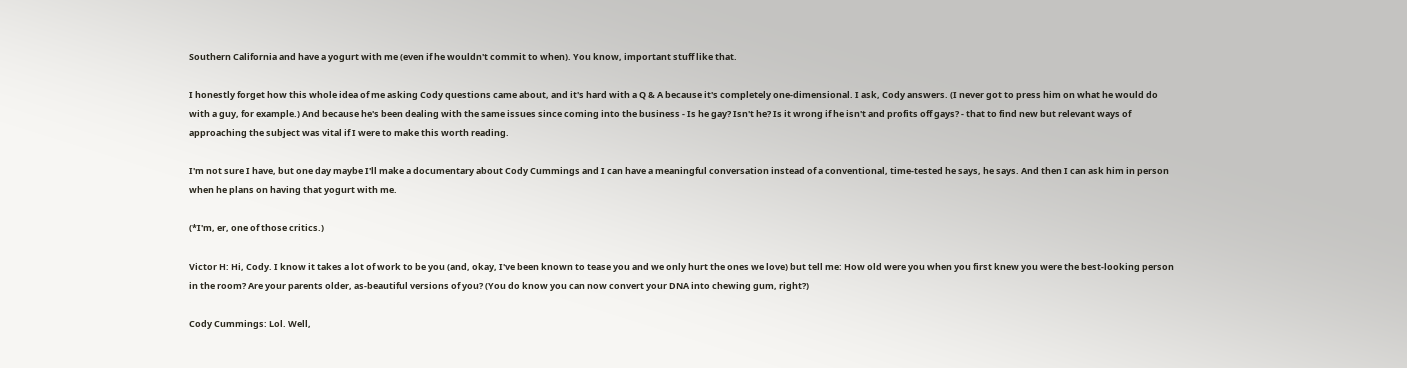Southern California and have a yogurt with me (even if he wouldn't commit to when). You know, important stuff like that.

I honestly forget how this whole idea of me asking Cody questions came about, and it's hard with a Q & A because it's completely one-dimensional. I ask, Cody answers. (I never got to press him on what he would do with a guy, for example.) And because he's been dealing with the same issues since coming into the business - Is he gay? Isn't he? Is it wrong if he isn't and profits off gays? - that to find new but relevant ways of approaching the subject was vital if I were to make this worth reading.

I'm not sure I have, but one day maybe I'll make a documentary about Cody Cummings and I can have a meaningful conversation instead of a conventional, time-tested he says, he says. And then I can ask him in person when he plans on having that yogurt with me.

(*I'm, er, one of those critics.)

Victor H: Hi, Cody. I know it takes a lot of work to be you (and, okay, I've been known to tease you and we only hurt the ones we love) but tell me: How old were you when you first knew you were the best-looking person in the room? Are your parents older, as-beautiful versions of you? (You do know you can now convert your DNA into chewing gum, right?)

Cody Cummings: Lol. Well,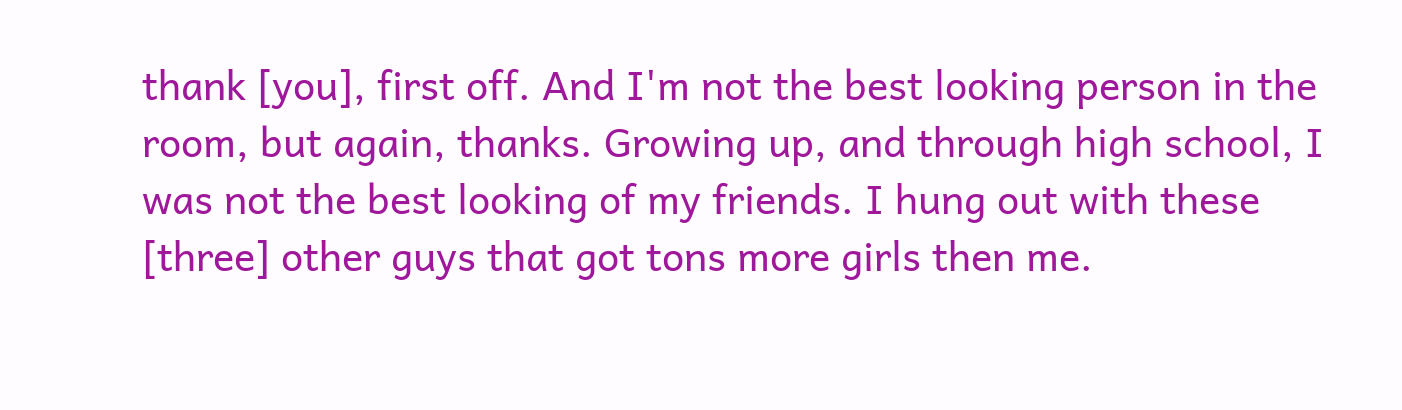thank [you], first off. And I'm not the best looking person in the room, but again, thanks. Growing up, and through high school, I was not the best looking of my friends. I hung out with these [three] other guys that got tons more girls then me.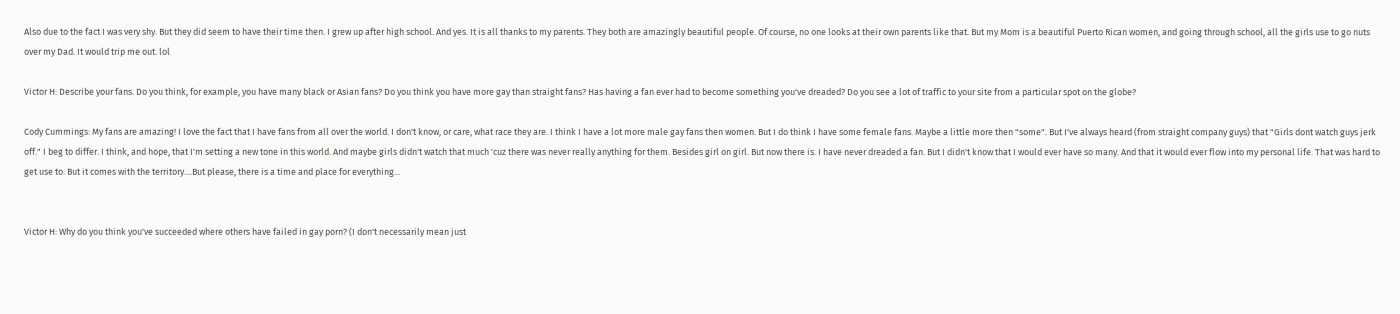Also due to the fact I was very shy. But they did seem to have their time then. I grew up after high school. And yes. It is all thanks to my parents. They both are amazingly beautiful people. Of course, no one looks at their own parents like that. But my Mom is a beautiful Puerto Rican women, and going through school, all the girls use to go nuts over my Dad. It would trip me out. lol

Victor H: Describe your fans. Do you think, for example, you have many black or Asian fans? Do you think you have more gay than straight fans? Has having a fan ever had to become something you've dreaded? Do you see a lot of traffic to your site from a particular spot on the globe?

Cody Cummings: My fans are amazing! I love the fact that I have fans from all over the world. I don't know, or care, what race they are. I think I have a lot more male gay fans then women. But I do think I have some female fans. Maybe a little more then "some". But I've always heard (from straight company guys) that "Girls dont watch guys jerk off." I beg to differ. I think, and hope, that I'm setting a new tone in this world. And maybe girls didn't watch that much 'cuz there was never really anything for them. Besides girl on girl. But now there is. I have never dreaded a fan. But I didn't know that I would ever have so many. And that it would ever flow into my personal life. That was hard to get use to. But it comes with the territory....But please, there is a time and place for everything...


Victor H: Why do you think you've succeeded where others have failed in gay porn? (I don't necessarily mean just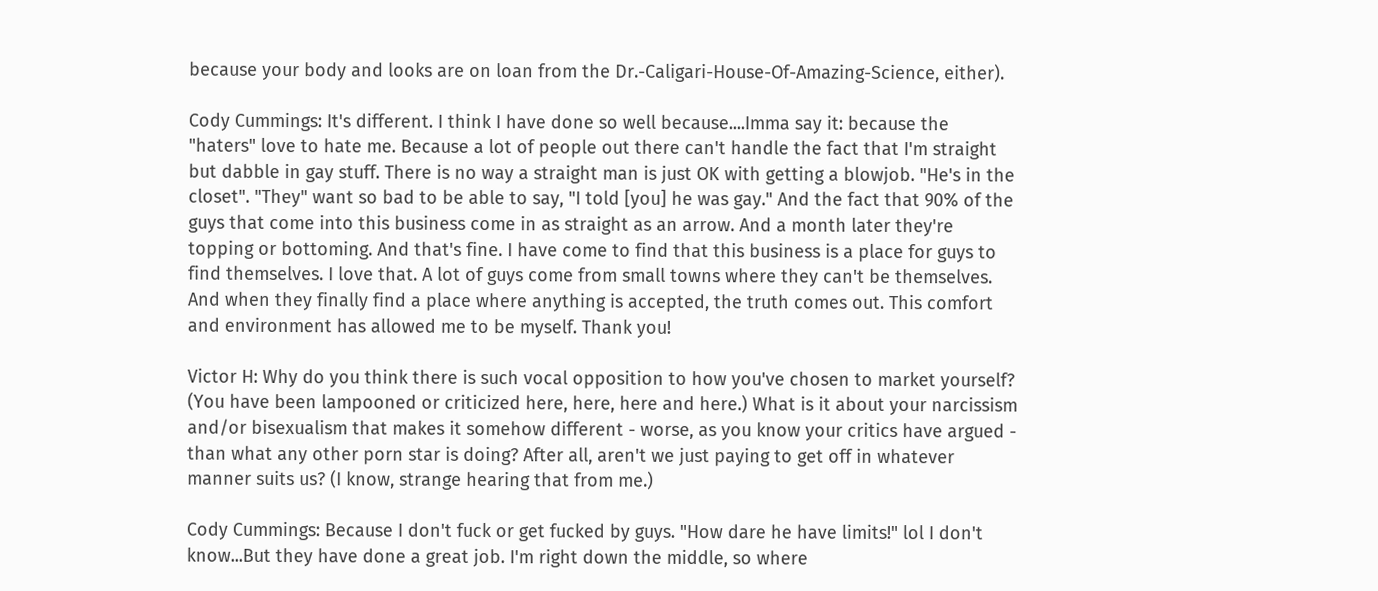because your body and looks are on loan from the Dr.-Caligari-House-Of-Amazing-Science, either).

Cody Cummings: It's different. I think I have done so well because....Imma say it: because the "haters" love to hate me. Because a lot of people out there can't handle the fact that I'm straight but dabble in gay stuff. There is no way a straight man is just OK with getting a blowjob. "He's in the closet". "They" want so bad to be able to say, "I told [you] he was gay." And the fact that 90% of the guys that come into this business come in as straight as an arrow. And a month later they're topping or bottoming. And that's fine. I have come to find that this business is a place for guys to find themselves. I love that. A lot of guys come from small towns where they can't be themselves. And when they finally find a place where anything is accepted, the truth comes out. This comfort and environment has allowed me to be myself. Thank you!

Victor H: Why do you think there is such vocal opposition to how you've chosen to market yourself? (You have been lampooned or criticized here, here, here and here.) What is it about your narcissism and/or bisexualism that makes it somehow different - worse, as you know your critics have argued - than what any other porn star is doing? After all, aren't we just paying to get off in whatever manner suits us? (I know, strange hearing that from me.)

Cody Cummings: Because I don't fuck or get fucked by guys. "How dare he have limits!" lol I don't know...But they have done a great job. I'm right down the middle, so where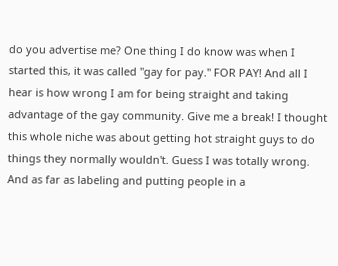do you advertise me? One thing I do know was when I started this, it was called "gay for pay." FOR PAY! And all I hear is how wrong I am for being straight and taking advantage of the gay community. Give me a break! I thought this whole niche was about getting hot straight guys to do things they normally wouldn't. Guess I was totally wrong. And as far as labeling and putting people in a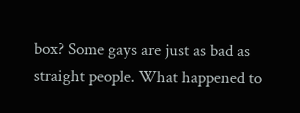box? Some gays are just as bad as straight people. What happened to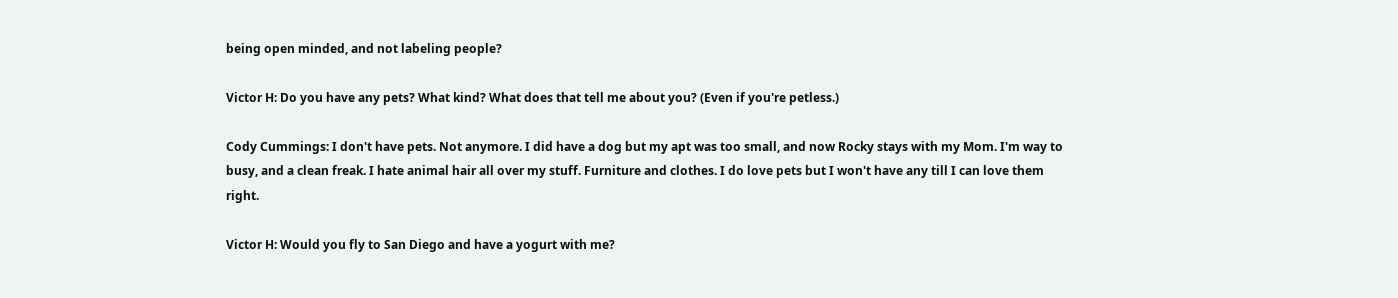being open minded, and not labeling people?

Victor H: Do you have any pets? What kind? What does that tell me about you? (Even if you're petless.)

Cody Cummings: I don't have pets. Not anymore. I did have a dog but my apt was too small, and now Rocky stays with my Mom. I'm way to busy, and a clean freak. I hate animal hair all over my stuff. Furniture and clothes. I do love pets but I won't have any till I can love them right.

Victor H: Would you fly to San Diego and have a yogurt with me?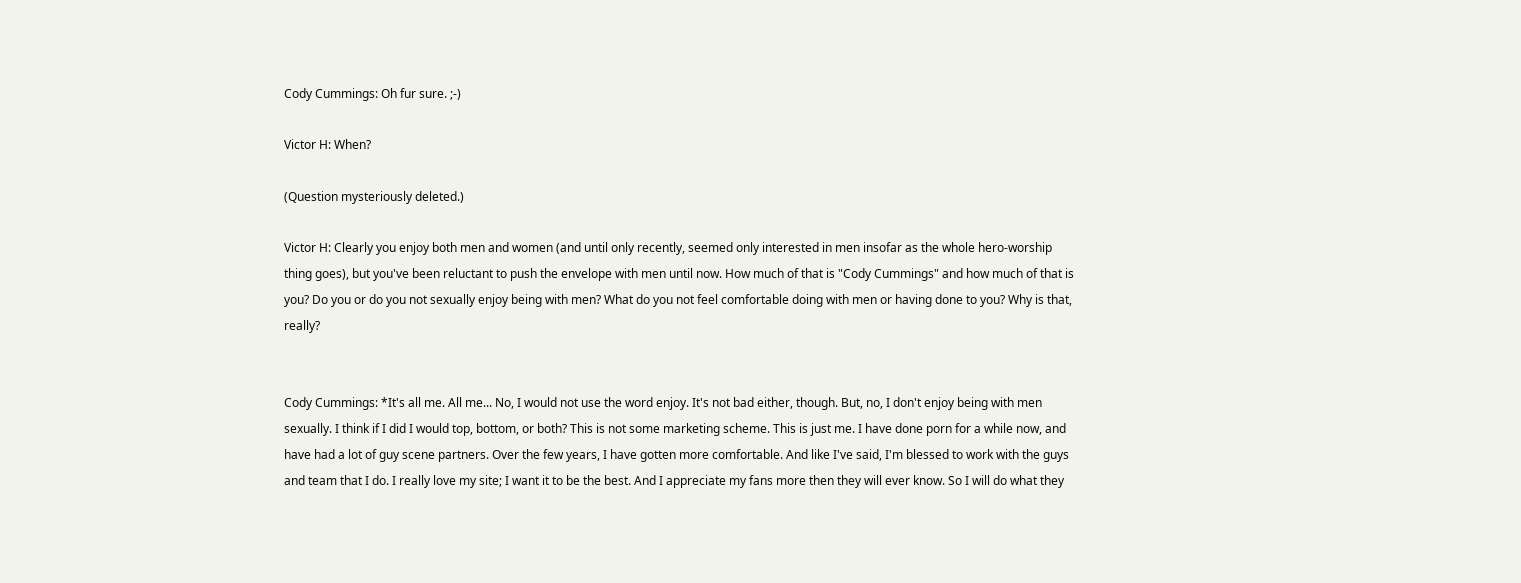Cody Cummings: Oh fur sure. ;-)

Victor H: When?

(Question mysteriously deleted.)

Victor H: Clearly you enjoy both men and women (and until only recently, seemed only interested in men insofar as the whole hero-worship thing goes), but you've been reluctant to push the envelope with men until now. How much of that is "Cody Cummings" and how much of that is you? Do you or do you not sexually enjoy being with men? What do you not feel comfortable doing with men or having done to you? Why is that, really?


Cody Cummings: *It's all me. All me... No, I would not use the word enjoy. It's not bad either, though. But, no, I don't enjoy being with men sexually. I think if I did I would top, bottom, or both? This is not some marketing scheme. This is just me. I have done porn for a while now, and have had a lot of guy scene partners. Over the few years, I have gotten more comfortable. And like I've said, I'm blessed to work with the guys and team that I do. I really love my site; I want it to be the best. And I appreciate my fans more then they will ever know. So I will do what they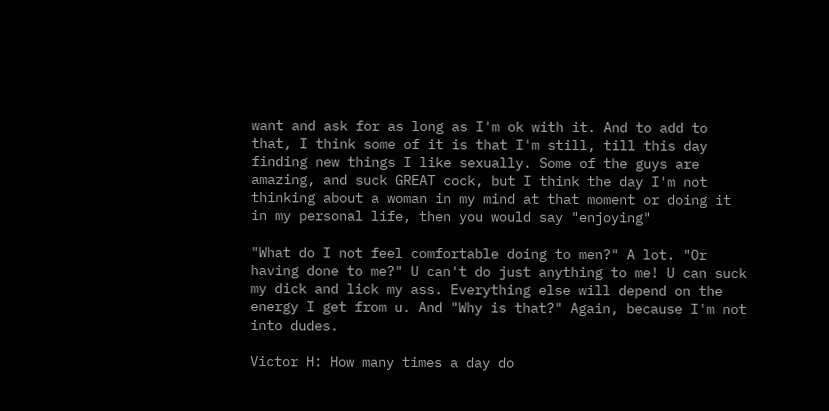want and ask for as long as I'm ok with it. And to add to that, I think some of it is that I'm still, till this day finding new things I like sexually. Some of the guys are amazing, and suck GREAT cock, but I think the day I'm not thinking about a woman in my mind at that moment or doing it in my personal life, then you would say "enjoying"

"What do I not feel comfortable doing to men?" A lot. "Or having done to me?" U can't do just anything to me! U can suck my dick and lick my ass. Everything else will depend on the energy I get from u. And "Why is that?" Again, because I'm not into dudes.

Victor H: How many times a day do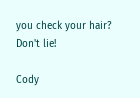you check your hair? Don't lie!

Cody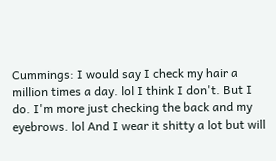Cummings: I would say I check my hair a million times a day. lol I think I don't. But I do. I'm more just checking the back and my eyebrows. lol And I wear it shitty a lot but will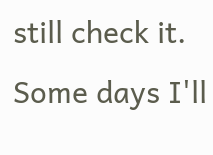still check it. Some days I'll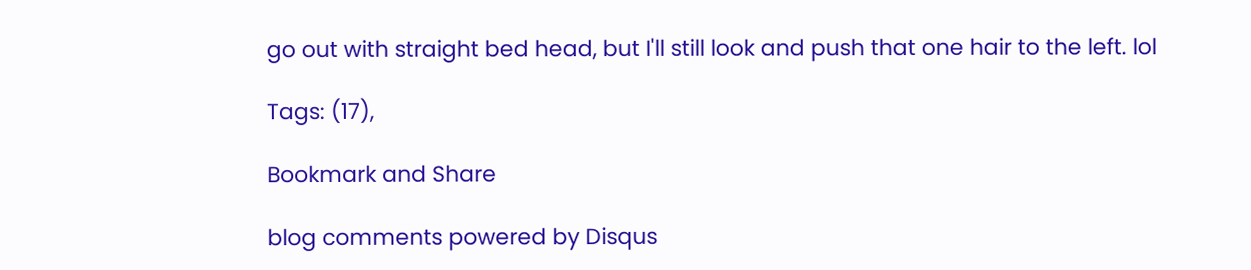go out with straight bed head, but I'll still look and push that one hair to the left. lol

Tags: (17),

Bookmark and Share

blog comments powered by Disqus